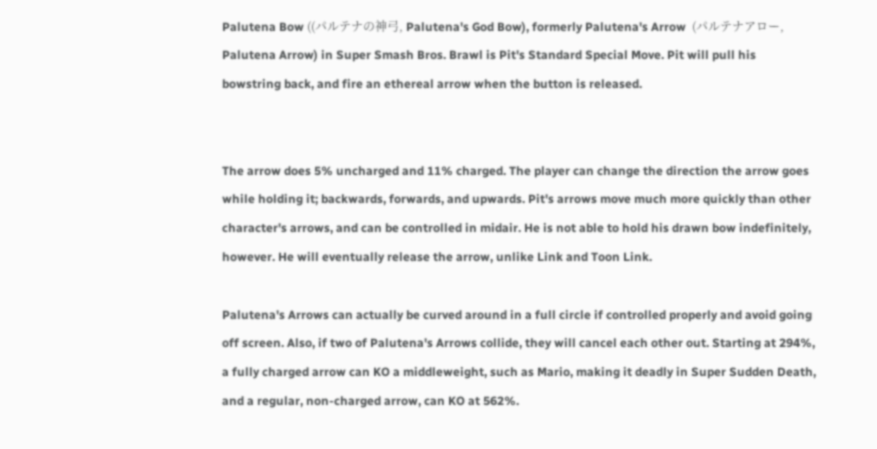Palutena Bow ((パルテナの神弓, Palutena's God Bow), formerly Palutena's Arrow  (パルテナアロー, Palutena Arrow) in Super Smash Bros. Brawl is Pit's Standard Special Move. Pit will pull his bowstring back, and fire an ethereal arrow when the button is released.


The arrow does 5% uncharged and 11% charged. The player can change the direction the arrow goes while holding it; backwards, forwards, and upwards. Pit's arrows move much more quickly than other character's arrows, and can be controlled in midair. He is not able to hold his drawn bow indefinitely, however. He will eventually release the arrow, unlike Link and Toon Link.

Palutena's Arrows can actually be curved around in a full circle if controlled properly and avoid going off screen. Also, if two of Palutena's Arrows collide, they will cancel each other out. Starting at 294%, a fully charged arrow can KO a middleweight, such as Mario, making it deadly in Super Sudden Death, and a regular, non-charged arrow, can KO at 562%.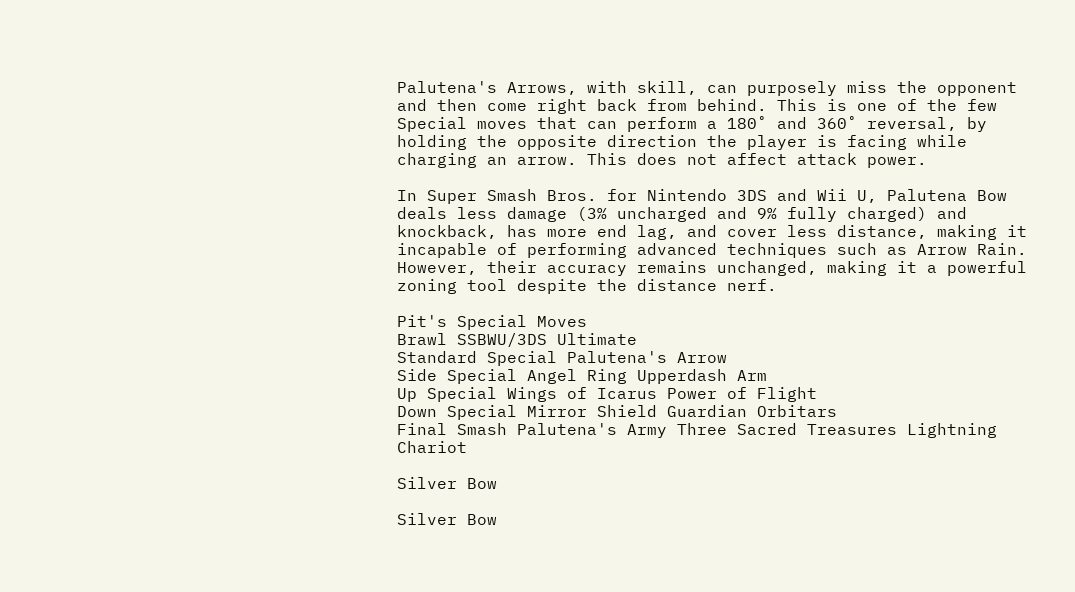Palutena's Arrows, with skill, can purposely miss the opponent and then come right back from behind. This is one of the few Special moves that can perform a 180˚ and 360˚ reversal, by holding the opposite direction the player is facing while charging an arrow. This does not affect attack power.

In Super Smash Bros. for Nintendo 3DS and Wii U, Palutena Bow deals less damage (3% uncharged and 9% fully charged) and knockback, has more end lag, and cover less distance, making it incapable of performing advanced techniques such as Arrow Rain. However, their accuracy remains unchanged, making it a powerful zoning tool despite the distance nerf.

Pit's Special Moves
Brawl SSBWU/3DS Ultimate
Standard Special Palutena's Arrow
Side Special Angel Ring Upperdash Arm
Up Special Wings of Icarus Power of Flight
Down Special Mirror Shield Guardian Orbitars
Final Smash Palutena's Army Three Sacred Treasures Lightning Chariot

Silver Bow

Silver Bow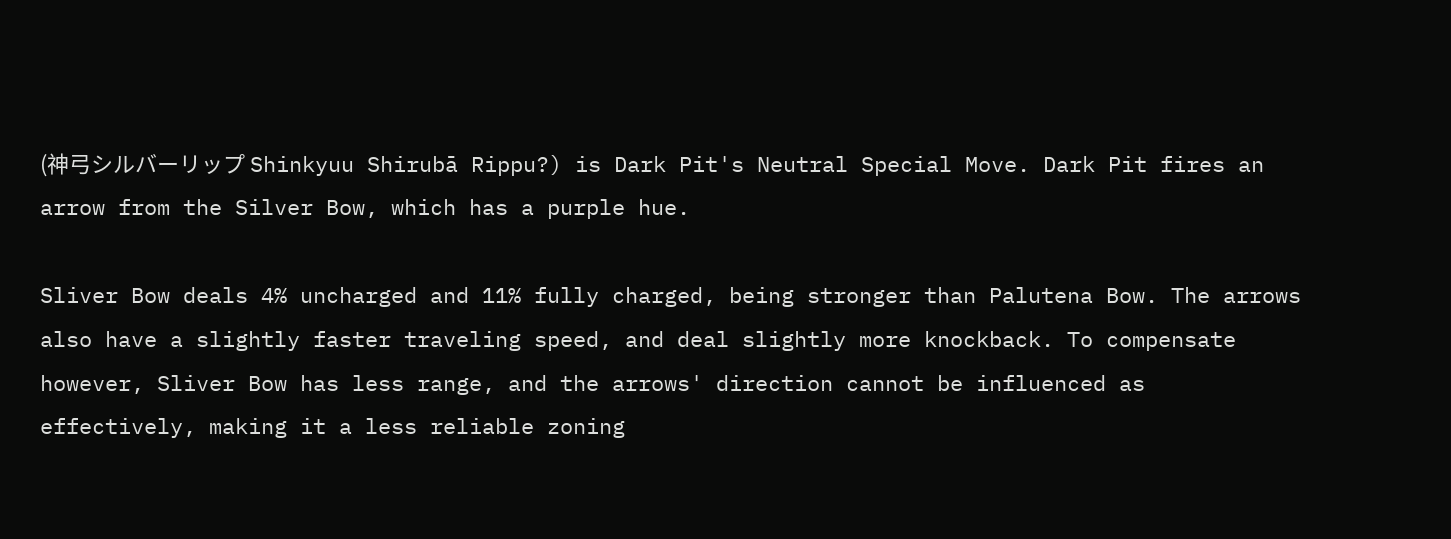(神弓シルバーリップ Shinkyuu Shirubā Rippu?) is Dark Pit's Neutral Special Move. Dark Pit fires an arrow from the Silver Bow, which has a purple hue.

Sliver Bow deals 4% uncharged and 11% fully charged, being stronger than Palutena Bow. The arrows also have a slightly faster traveling speed, and deal slightly more knockback. To compensate however, Sliver Bow has less range, and the arrows' direction cannot be influenced as effectively, making it a less reliable zoning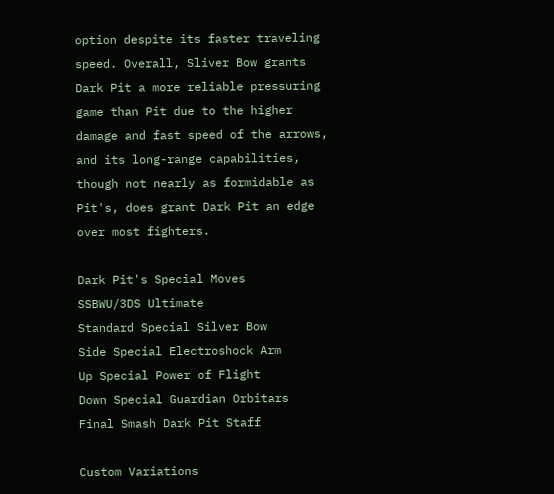option despite its faster traveling speed. Overall, Sliver Bow grants Dark Pit a more reliable pressuring game than Pit due to the higher damage and fast speed of the arrows, and its long-range capabilities, though not nearly as formidable as Pit's, does grant Dark Pit an edge over most fighters.

Dark Pit's Special Moves
SSBWU/3DS Ultimate
Standard Special Silver Bow
Side Special Electroshock Arm
Up Special Power of Flight
Down Special Guardian Orbitars
Final Smash Dark Pit Staff

Custom Variations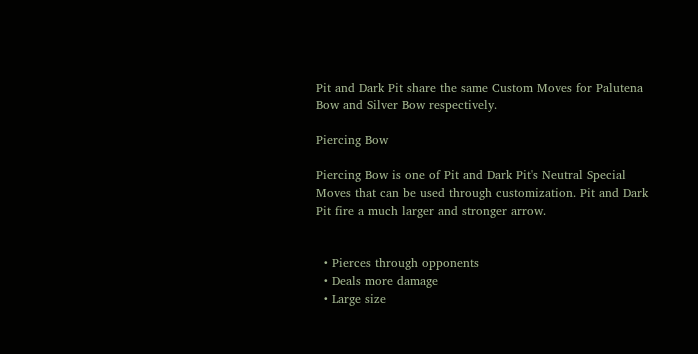Pit and Dark Pit share the same Custom Moves for Palutena Bow and Silver Bow respectively.

Piercing Bow

Piercing Bow is one of Pit and Dark Pit's Neutral Special Moves that can be used through customization. Pit and Dark Pit fire a much larger and stronger arrow.


  • Pierces through opponents
  • Deals more damage
  • Large size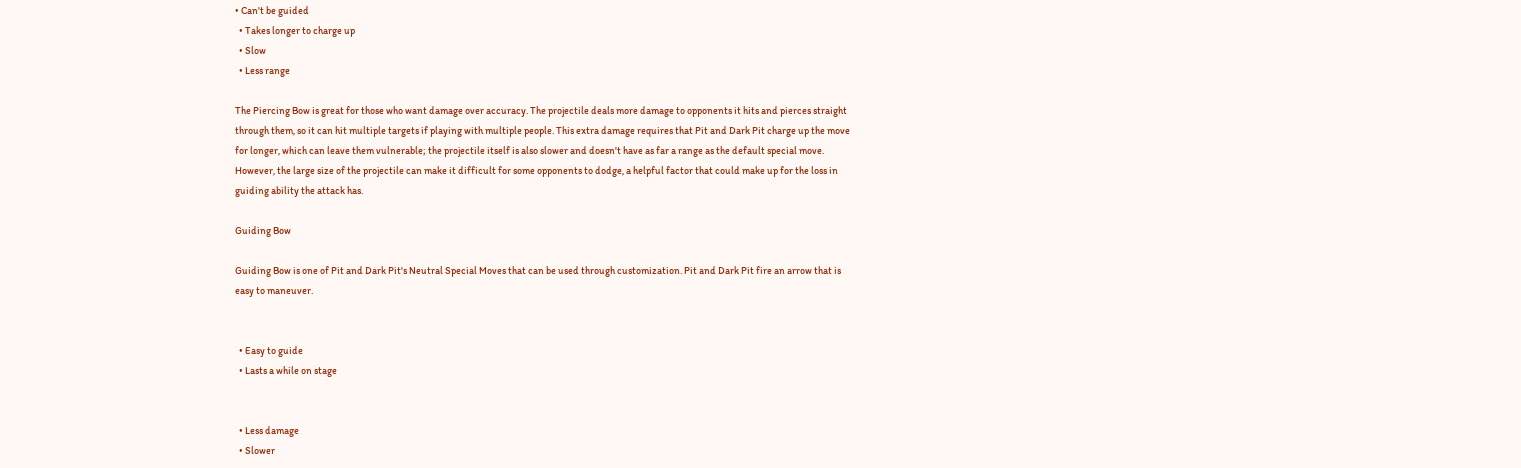• Can't be guided
  • Takes longer to charge up
  • Slow
  • Less range

The Piercing Bow is great for those who want damage over accuracy. The projectile deals more damage to opponents it hits and pierces straight through them, so it can hit multiple targets if playing with multiple people. This extra damage requires that Pit and Dark Pit charge up the move for longer, which can leave them vulnerable; the projectile itself is also slower and doesn't have as far a range as the default special move. However, the large size of the projectile can make it difficult for some opponents to dodge, a helpful factor that could make up for the loss in guiding ability the attack has.

Guiding Bow

Guiding Bow is one of Pit and Dark Pit's Neutral Special Moves that can be used through customization. Pit and Dark Pit fire an arrow that is easy to maneuver.


  • Easy to guide
  • Lasts a while on stage


  • Less damage
  • Slower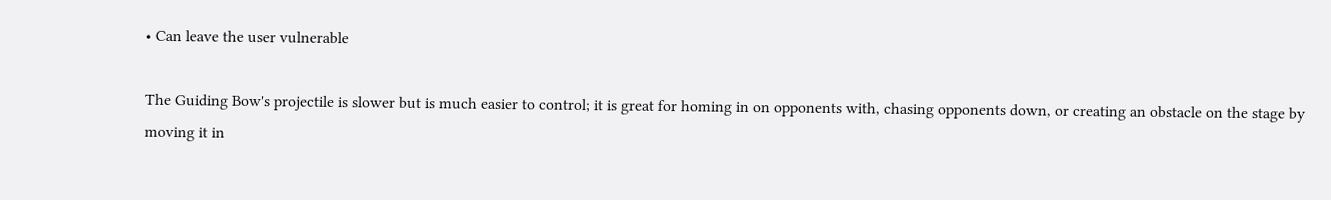• Can leave the user vulnerable

The Guiding Bow's projectile is slower but is much easier to control; it is great for homing in on opponents with, chasing opponents down, or creating an obstacle on the stage by moving it in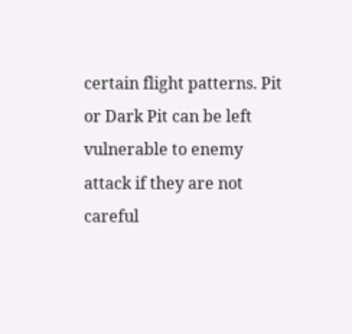certain flight patterns. Pit or Dark Pit can be left vulnerable to enemy attack if they are not careful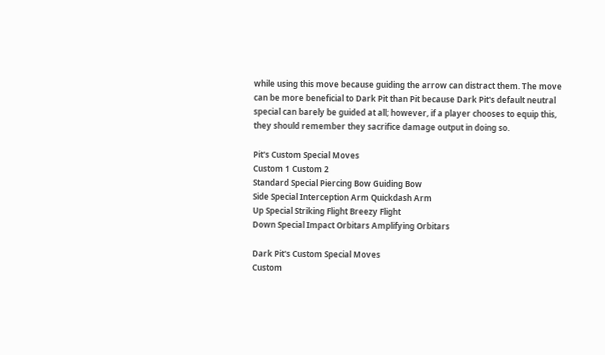while using this move because guiding the arrow can distract them. The move can be more beneficial to Dark Pit than Pit because Dark Pit's default neutral special can barely be guided at all; however, if a player chooses to equip this, they should remember they sacrifice damage output in doing so.

Pit's Custom Special Moves
Custom 1 Custom 2
Standard Special Piercing Bow Guiding Bow
Side Special Interception Arm Quickdash Arm
Up Special Striking Flight Breezy Flight
Down Special Impact Orbitars Amplifying Orbitars

Dark Pit's Custom Special Moves
Custom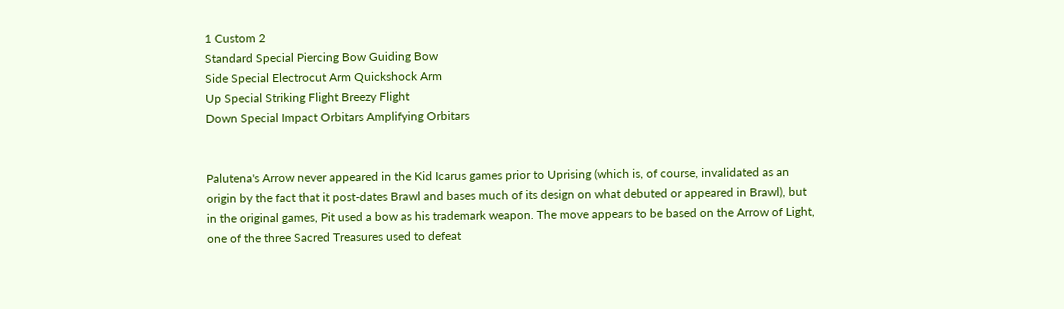1 Custom 2
Standard Special Piercing Bow Guiding Bow
Side Special Electrocut Arm Quickshock Arm
Up Special Striking Flight Breezy Flight
Down Special Impact Orbitars Amplifying Orbitars


Palutena's Arrow never appeared in the Kid Icarus games prior to Uprising (which is, of course, invalidated as an origin by the fact that it post-dates Brawl and bases much of its design on what debuted or appeared in Brawl), but in the original games, Pit used a bow as his trademark weapon. The move appears to be based on the Arrow of Light, one of the three Sacred Treasures used to defeat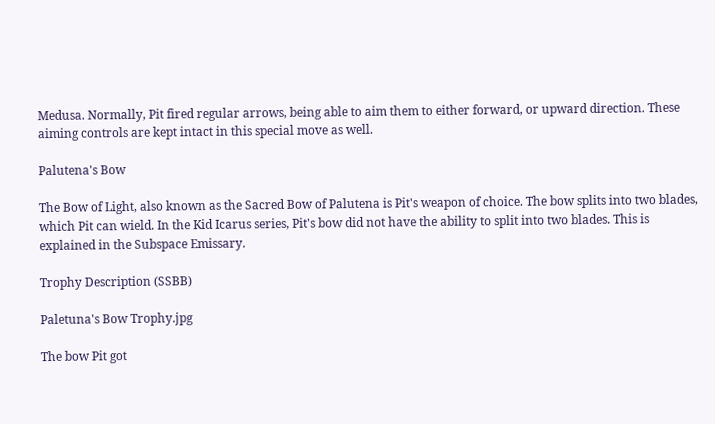Medusa. Normally, Pit fired regular arrows, being able to aim them to either forward, or upward direction. These aiming controls are kept intact in this special move as well.

Palutena's Bow

The Bow of Light, also known as the Sacred Bow of Palutena is Pit's weapon of choice. The bow splits into two blades, which Pit can wield. In the Kid Icarus series, Pit's bow did not have the ability to split into two blades. This is explained in the Subspace Emissary.

Trophy Description (SSBB)

Paletuna's Bow Trophy.jpg

The bow Pit got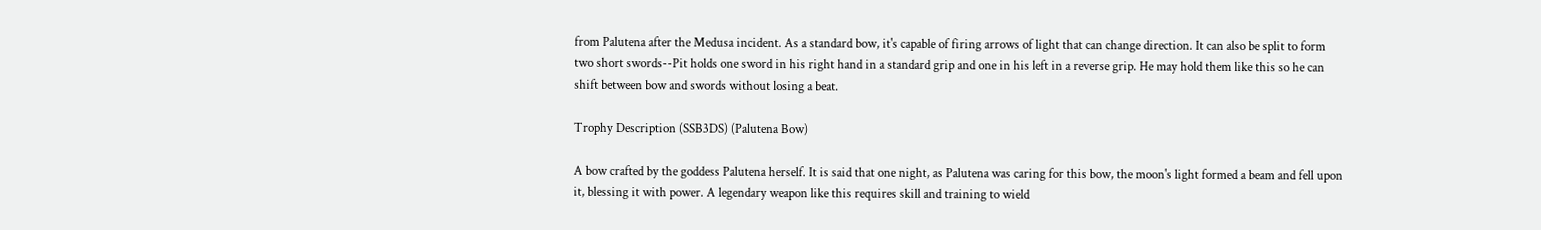from Palutena after the Medusa incident. As a standard bow, it's capable of firing arrows of light that can change direction. It can also be split to form two short swords--Pit holds one sword in his right hand in a standard grip and one in his left in a reverse grip. He may hold them like this so he can shift between bow and swords without losing a beat.

Trophy Description (SSB3DS) (Palutena Bow)

A bow crafted by the goddess Palutena herself. It is said that one night, as Palutena was caring for this bow, the moon's light formed a beam and fell upon it, blessing it with power. A legendary weapon like this requires skill and training to wield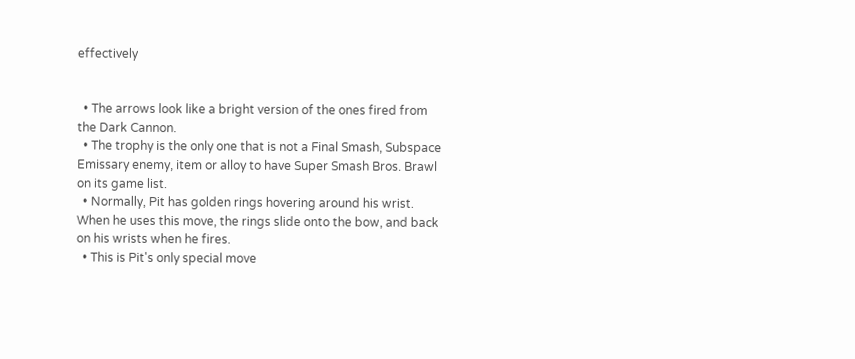effectively


  • The arrows look like a bright version of the ones fired from the Dark Cannon.
  • The trophy is the only one that is not a Final Smash, Subspace Emissary enemy, item or alloy to have Super Smash Bros. Brawl on its game list.
  • Normally, Pit has golden rings hovering around his wrist. When he uses this move, the rings slide onto the bow, and back on his wrists when he fires.
  • This is Pit's only special move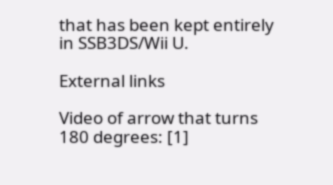that has been kept entirely in SSB3DS/Wii U.

External links

Video of arrow that turns 180 degrees: [1]